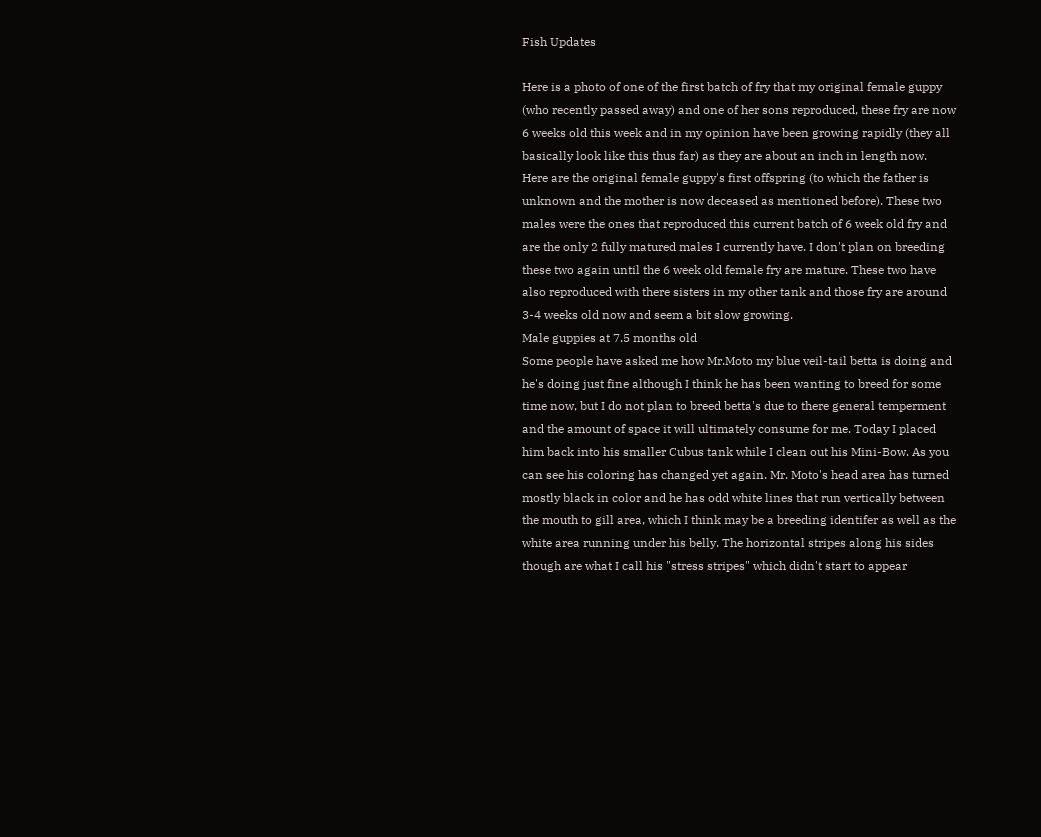Fish Updates

Here is a photo of one of the first batch of fry that my original female guppy (who recently passed away) and one of her sons reproduced, these fry are now 6 weeks old this week and in my opinion have been growing rapidly (they all basically look like this thus far) as they are about an inch in length now.
Here are the original female guppy's first offspring (to which the father is unknown and the mother is now deceased as mentioned before). These two males were the ones that reproduced this current batch of 6 week old fry and are the only 2 fully matured males I currently have. I don't plan on breeding these two again until the 6 week old female fry are mature. These two have also reproduced with there sisters in my other tank and those fry are around 3-4 weeks old now and seem a bit slow growing.
Male guppies at 7.5 months old
Some people have asked me how Mr.Moto my blue veil-tail betta is doing and he's doing just fine although I think he has been wanting to breed for some time now, but I do not plan to breed betta's due to there general temperment and the amount of space it will ultimately consume for me. Today I placed him back into his smaller Cubus tank while I clean out his Mini-Bow. As you can see his coloring has changed yet again. Mr. Moto's head area has turned mostly black in color and he has odd white lines that run vertically between the mouth to gill area, which I think may be a breeding identifer as well as the white area running under his belly. The horizontal stripes along his sides though are what I call his "stress stripes" which didn't start to appear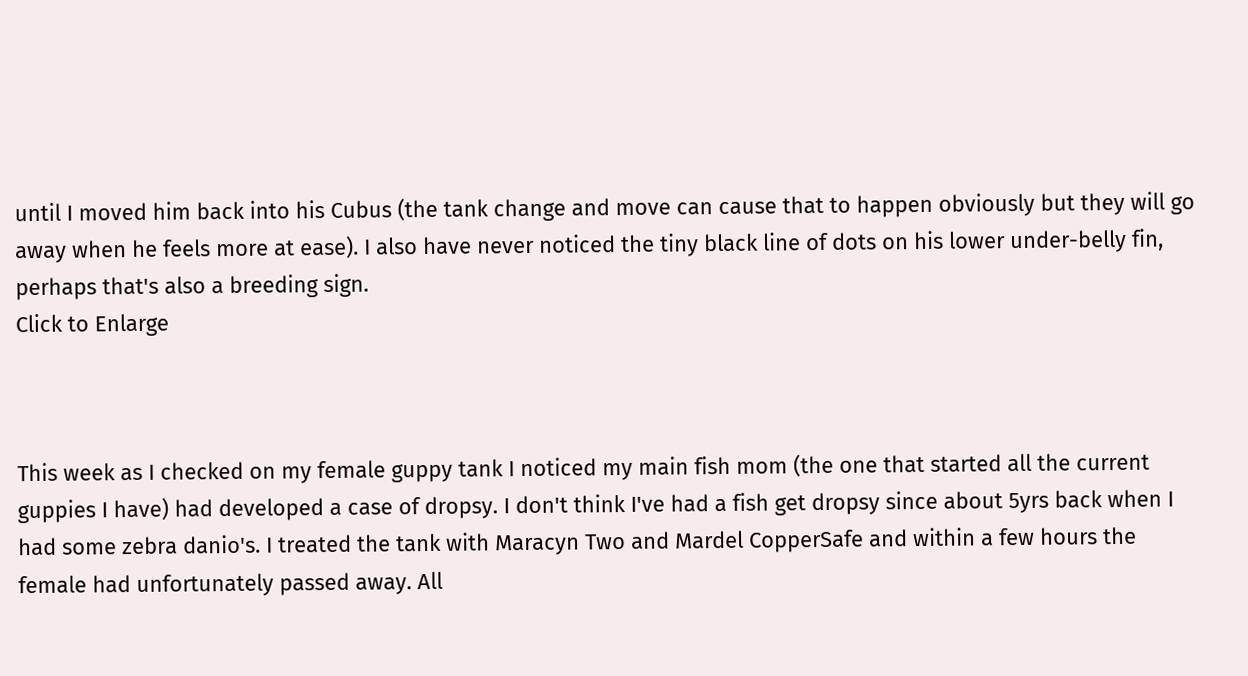until I moved him back into his Cubus (the tank change and move can cause that to happen obviously but they will go away when he feels more at ease). I also have never noticed the tiny black line of dots on his lower under-belly fin, perhaps that's also a breeding sign.
Click to Enlarge



This week as I checked on my female guppy tank I noticed my main fish mom (the one that started all the current guppies I have) had developed a case of dropsy. I don't think I've had a fish get dropsy since about 5yrs back when I had some zebra danio's. I treated the tank with Maracyn Two and Mardel CopperSafe and within a few hours the female had unfortunately passed away. All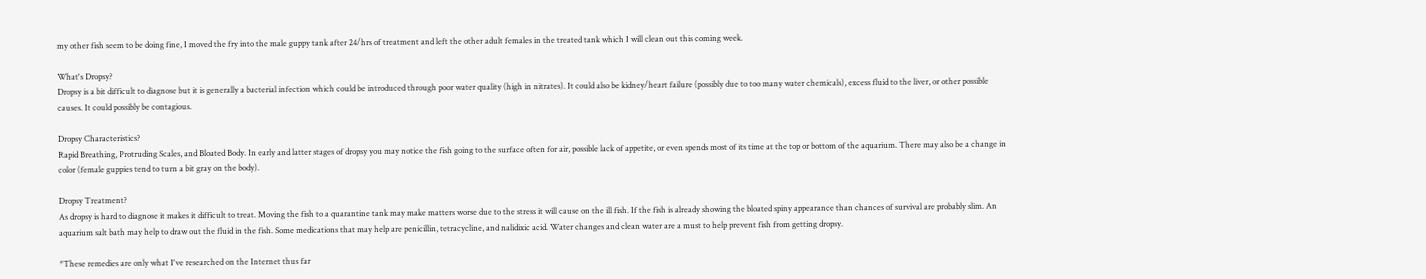my other fish seem to be doing fine, I moved the fry into the male guppy tank after 24/hrs of treatment and left the other adult females in the treated tank which I will clean out this coming week.

What's Dropsy?
Dropsy is a bit difficult to diagnose but it is generally a bacterial infection which could be introduced through poor water quality (high in nitrates). It could also be kidney/heart failure (possibly due to too many water chemicals), excess fluid to the liver, or other possible causes. It could possibly be contagious.

Dropsy Characteristics?
Rapid Breathing, Protruding Scales, and Bloated Body. In early and latter stages of dropsy you may notice the fish going to the surface often for air, possible lack of appetite, or even spends most of its time at the top or bottom of the aquarium. There may also be a change in color (female guppies tend to turn a bit gray on the body).

Dropsy Treatment?
As dropsy is hard to diagnose it makes it difficult to treat. Moving the fish to a quarantine tank may make matters worse due to the stress it will cause on the ill fish. If the fish is already showing the bloated spiny appearance than chances of survival are probably slim. An aquarium salt bath may help to draw out the fluid in the fish. Some medications that may help are penicillin, tetracycline, and nalidixic acid. Water changes and clean water are a must to help prevent fish from getting dropsy.

*These remedies are only what I've researched on the Internet thus far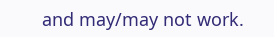and may/may not work.